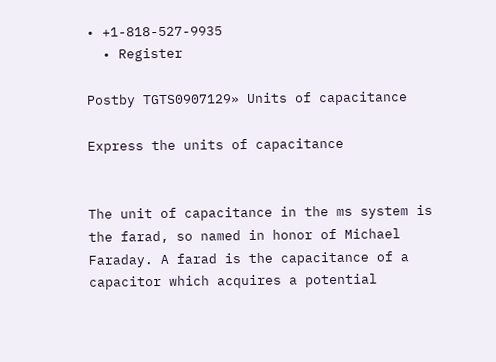• +1-818-527-9935
  • Register

Postby TGTS0907129» Units of capacitance

Express the units of capacitance


The unit of capacitance in the ms system is the farad, so named in honor of Michael Faraday. A farad is the capacitance of a capacitor which acquires a potential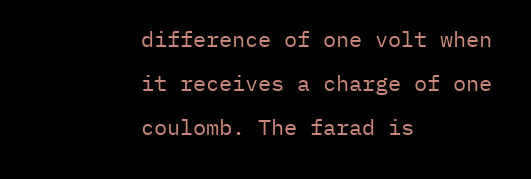difference of one volt when it receives a charge of one coulomb. The farad is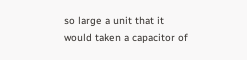so large a unit that it would taken a capacitor of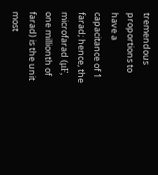tremendous proportions to have a capacitance of 1 farad; hence, the microfarad (μF, one millionth of farad) is the unit most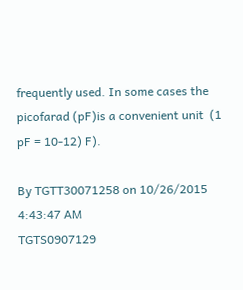frequently used. In some cases the picofarad (pF)is a convenient unit  (1 pF = 10-12) F).

By TGTT30071258 on 10/26/2015 4:43:47 AM
TGTS0907129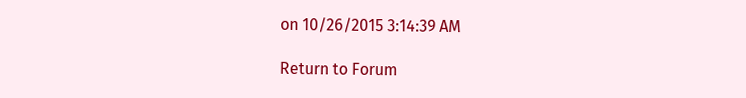on 10/26/2015 3:14:39 AM

Return to Forum